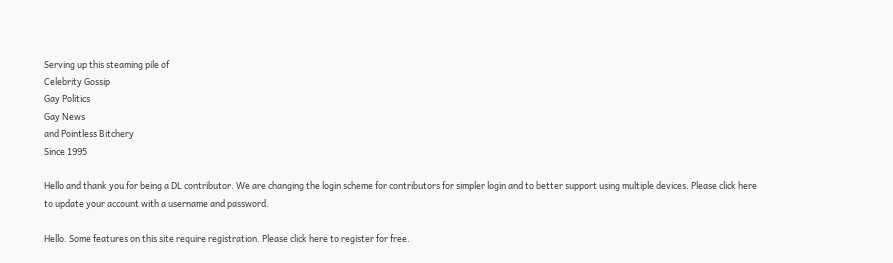Serving up this steaming pile of
Celebrity Gossip
Gay Politics
Gay News
and Pointless Bitchery
Since 1995

Hello and thank you for being a DL contributor. We are changing the login scheme for contributors for simpler login and to better support using multiple devices. Please click here to update your account with a username and password.

Hello. Some features on this site require registration. Please click here to register for free.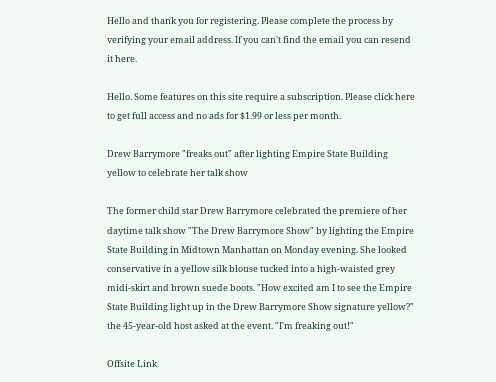Hello and thank you for registering. Please complete the process by verifying your email address. If you can't find the email you can resend it here.

Hello. Some features on this site require a subscription. Please click here to get full access and no ads for $1.99 or less per month.

Drew Barrymore "freaks out" after lighting Empire State Building yellow to celebrate her talk show

The former child star Drew Barrymore celebrated the premiere of her daytime talk show "The Drew Barrymore Show" by lighting the Empire State Building in Midtown Manhattan on Monday evening. She looked conservative in a yellow silk blouse tucked into a high-waisted grey midi-skirt and brown suede boots. "How excited am I to see the Empire State Building light up in the Drew Barrymore Show signature yellow?" the 45-year-old host asked at the event. "I'm freaking out!"

Offsite Link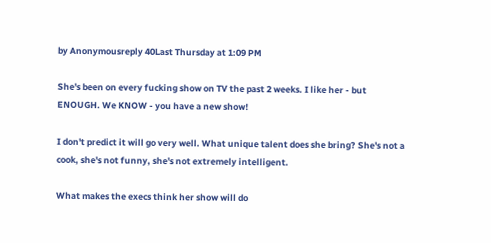by Anonymousreply 40Last Thursday at 1:09 PM

She's been on every fucking show on TV the past 2 weeks. I like her - but ENOUGH. We KNOW - you have a new show!

I don't predict it will go very well. What unique talent does she bring? She's not a cook, she's not funny, she's not extremely intelligent.

What makes the execs think her show will do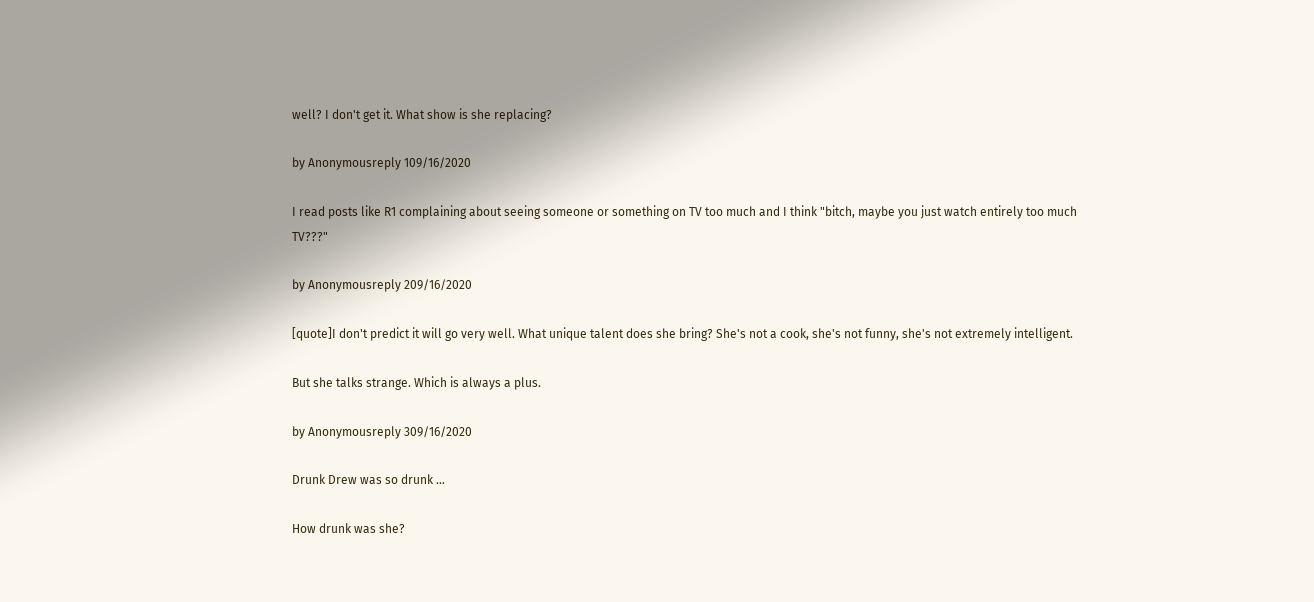well? I don't get it. What show is she replacing?

by Anonymousreply 109/16/2020

I read posts like R1 complaining about seeing someone or something on TV too much and I think "bitch, maybe you just watch entirely too much TV???"

by Anonymousreply 209/16/2020

[quote]I don't predict it will go very well. What unique talent does she bring? She's not a cook, she's not funny, she's not extremely intelligent.

But she talks strange. Which is always a plus.

by Anonymousreply 309/16/2020

Drunk Drew was so drunk ...

How drunk was she?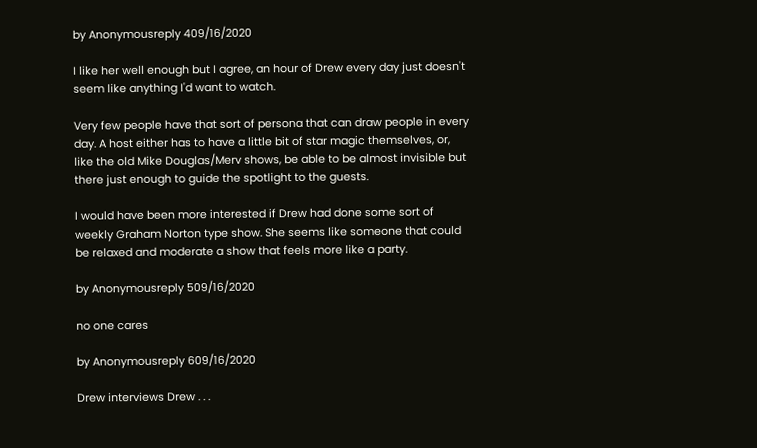by Anonymousreply 409/16/2020

I like her well enough but I agree, an hour of Drew every day just doesn't seem like anything I'd want to watch.

Very few people have that sort of persona that can draw people in every day. A host either has to have a little bit of star magic themselves, or, like the old Mike Douglas/Merv shows, be able to be almost invisible but there just enough to guide the spotlight to the guests.

I would have been more interested if Drew had done some sort of weekly Graham Norton type show. She seems like someone that could be relaxed and moderate a show that feels more like a party.

by Anonymousreply 509/16/2020

no one cares

by Anonymousreply 609/16/2020

Drew interviews Drew . . .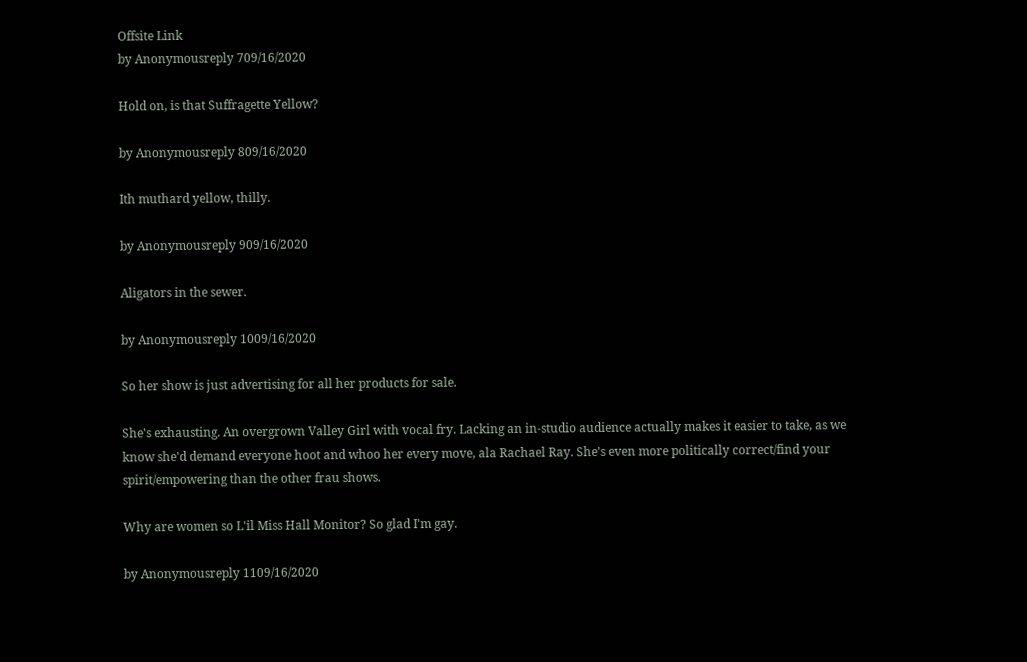Offsite Link
by Anonymousreply 709/16/2020

Hold on, is that Suffragette Yellow?

by Anonymousreply 809/16/2020

Ith muthard yellow, thilly.

by Anonymousreply 909/16/2020

Aligators in the sewer.

by Anonymousreply 1009/16/2020

So her show is just advertising for all her products for sale.

She's exhausting. An overgrown Valley Girl with vocal fry. Lacking an in-studio audience actually makes it easier to take, as we know she'd demand everyone hoot and whoo her every move, ala Rachael Ray. She's even more politically correct/find your spirit/empowering than the other frau shows.

Why are women so L'il Miss Hall Monitor? So glad I'm gay.

by Anonymousreply 1109/16/2020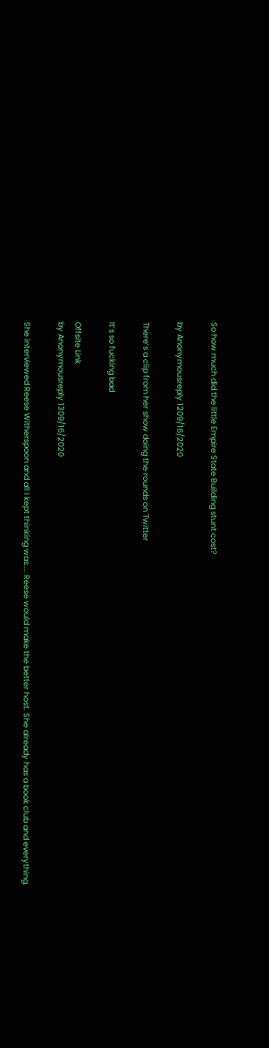So how much did the little Empire State Building stunt cost?

by Anonymousreply 1209/16/2020

There’s a clip from her show doing the rounds on Twitter

It’s so fucking bad

Offsite Link
by Anonymousreply 1309/16/2020

She interviewed Reese Witherspoon and all I kept thinking was.... Reese would make the better host. She already has a book club and everything.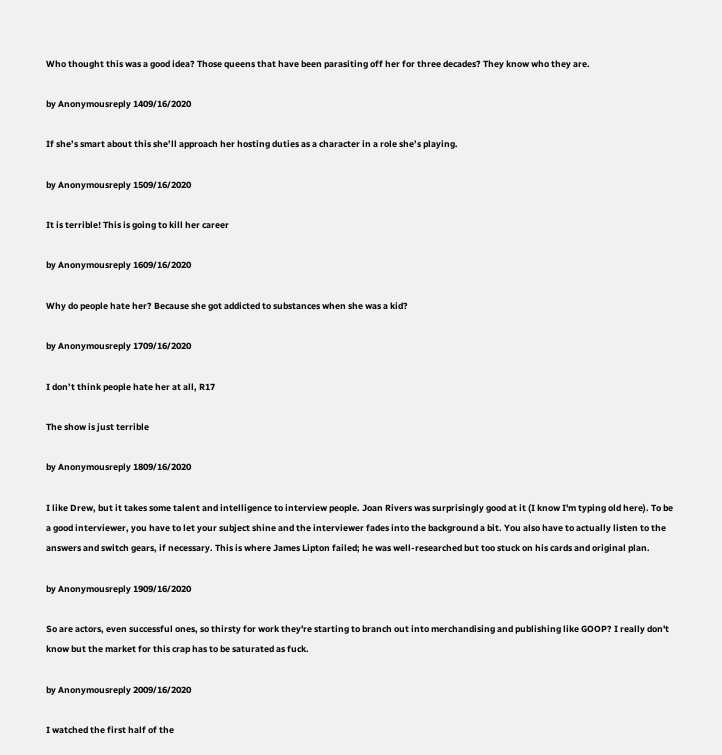Who thought this was a good idea? Those queens that have been parasiting off her for three decades? They know who they are.

by Anonymousreply 1409/16/2020

If she’s smart about this she’ll approach her hosting duties as a character in a role she’s playing.

by Anonymousreply 1509/16/2020

It is terrible! This is going to kill her career

by Anonymousreply 1609/16/2020

Why do people hate her? Because she got addicted to substances when she was a kid?

by Anonymousreply 1709/16/2020

I don’t think people hate her at all, R17

The show is just terrible

by Anonymousreply 1809/16/2020

I like Drew, but it takes some talent and intelligence to interview people. Joan Rivers was surprisingly good at it (I know I'm typing old here). To be a good interviewer, you have to let your subject shine and the interviewer fades into the background a bit. You also have to actually listen to the answers and switch gears, if necessary. This is where James Lipton failed; he was well-researched but too stuck on his cards and original plan.

by Anonymousreply 1909/16/2020

So are actors, even successful ones, so thirsty for work they're starting to branch out into merchandising and publishing like GOOP? I really don't know but the market for this crap has to be saturated as fuck.

by Anonymousreply 2009/16/2020

I watched the first half of the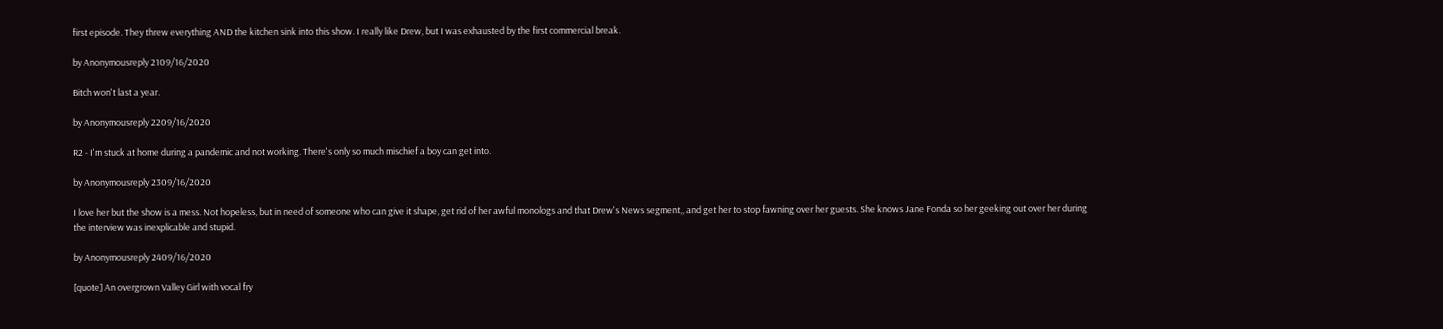first episode. They threw everything AND the kitchen sink into this show. I really like Drew, but I was exhausted by the first commercial break.

by Anonymousreply 2109/16/2020

Bitch won't last a year.

by Anonymousreply 2209/16/2020

R2 - I'm stuck at home during a pandemic and not working. There's only so much mischief a boy can get into.

by Anonymousreply 2309/16/2020

I love her but the show is a mess. Not hopeless, but in need of someone who can give it shape, get rid of her awful monologs and that Drew's News segment,, and get her to stop fawning over her guests. She knows Jane Fonda so her geeking out over her during the interview was inexplicable and stupid.

by Anonymousreply 2409/16/2020

[quote] An overgrown Valley Girl with vocal fry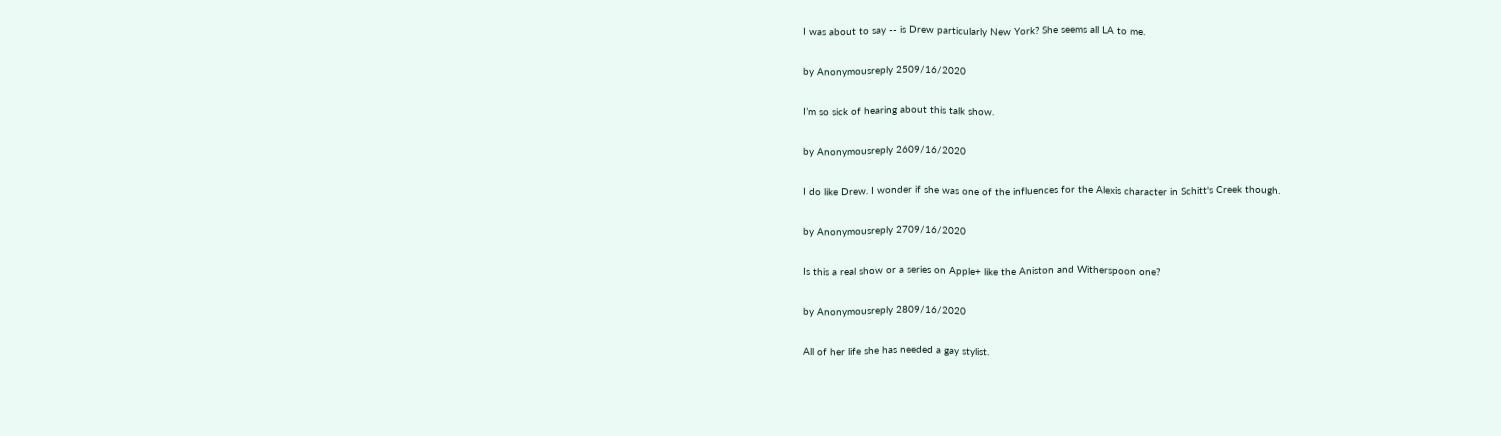I was about to say -- is Drew particularly New York? She seems all LA to me.

by Anonymousreply 2509/16/2020

I’m so sick of hearing about this talk show.

by Anonymousreply 2609/16/2020

I do like Drew. I wonder if she was one of the influences for the Alexis character in Schitt's Creek though.

by Anonymousreply 2709/16/2020

Is this a real show or a series on Apple+ like the Aniston and Witherspoon one?

by Anonymousreply 2809/16/2020

All of her life she has needed a gay stylist.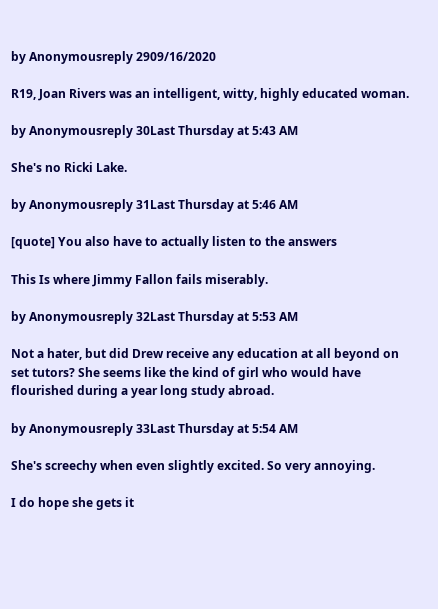by Anonymousreply 2909/16/2020

R19, Joan Rivers was an intelligent, witty, highly educated woman.

by Anonymousreply 30Last Thursday at 5:43 AM

She's no Ricki Lake.

by Anonymousreply 31Last Thursday at 5:46 AM

[quote] You also have to actually listen to the answers

This Is where Jimmy Fallon fails miserably.

by Anonymousreply 32Last Thursday at 5:53 AM

Not a hater, but did Drew receive any education at all beyond on set tutors? She seems like the kind of girl who would have flourished during a year long study abroad.

by Anonymousreply 33Last Thursday at 5:54 AM

She's screechy when even slightly excited. So very annoying.

I do hope she gets it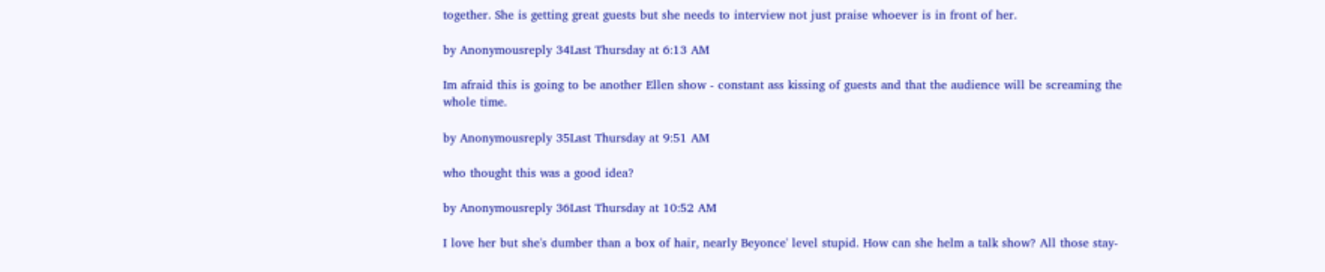together. She is getting great guests but she needs to interview not just praise whoever is in front of her.

by Anonymousreply 34Last Thursday at 6:13 AM

Im afraid this is going to be another Ellen show - constant ass kissing of guests and that the audience will be screaming the whole time.

by Anonymousreply 35Last Thursday at 9:51 AM

who thought this was a good idea?

by Anonymousreply 36Last Thursday at 10:52 AM

I love her but she's dumber than a box of hair, nearly Beyonce' level stupid. How can she helm a talk show? All those stay-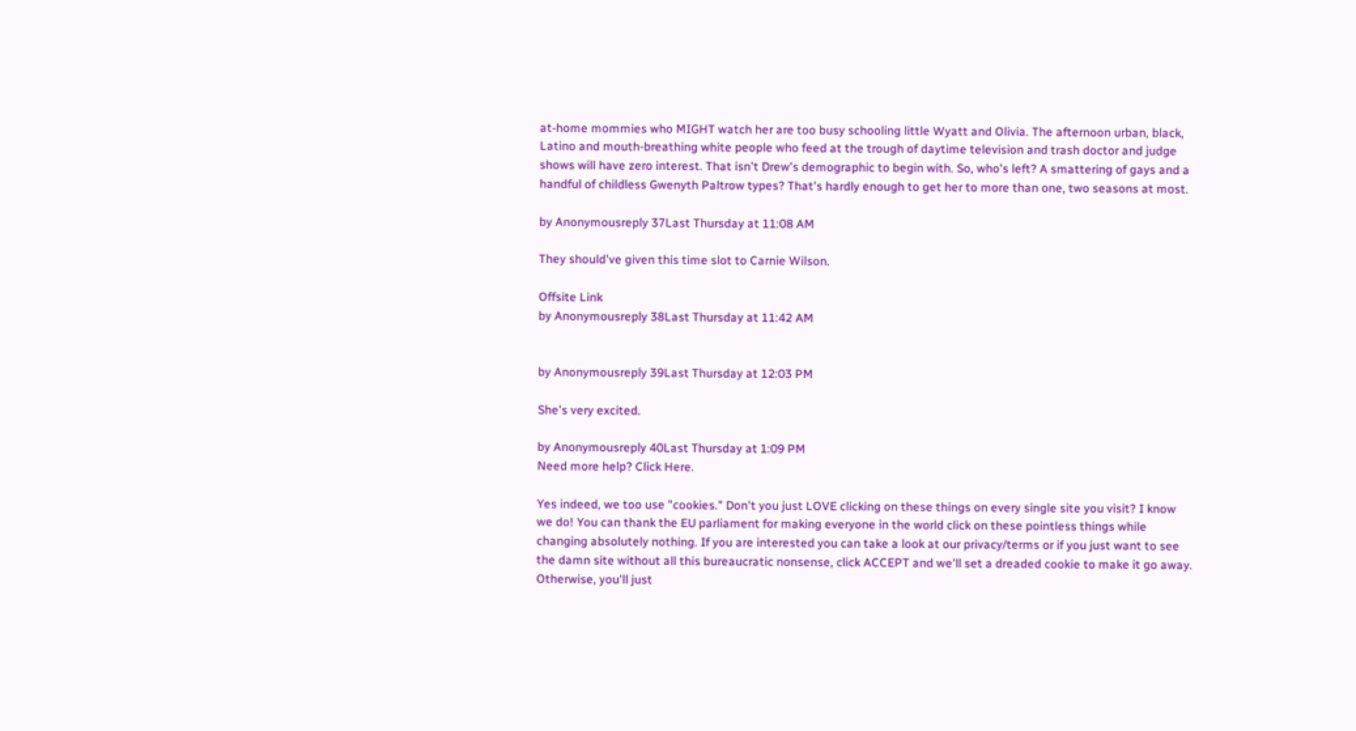at-home mommies who MIGHT watch her are too busy schooling little Wyatt and Olivia. The afternoon urban, black, Latino and mouth-breathing white people who feed at the trough of daytime television and trash doctor and judge shows will have zero interest. That isn't Drew's demographic to begin with. So, who's left? A smattering of gays and a handful of childless Gwenyth Paltrow types? That's hardly enough to get her to more than one, two seasons at most.

by Anonymousreply 37Last Thursday at 11:08 AM

They should've given this time slot to Carnie Wilson.

Offsite Link
by Anonymousreply 38Last Thursday at 11:42 AM


by Anonymousreply 39Last Thursday at 12:03 PM

She's very excited.

by Anonymousreply 40Last Thursday at 1:09 PM
Need more help? Click Here.

Yes indeed, we too use "cookies." Don't you just LOVE clicking on these things on every single site you visit? I know we do! You can thank the EU parliament for making everyone in the world click on these pointless things while changing absolutely nothing. If you are interested you can take a look at our privacy/terms or if you just want to see the damn site without all this bureaucratic nonsense, click ACCEPT and we'll set a dreaded cookie to make it go away. Otherwise, you'll just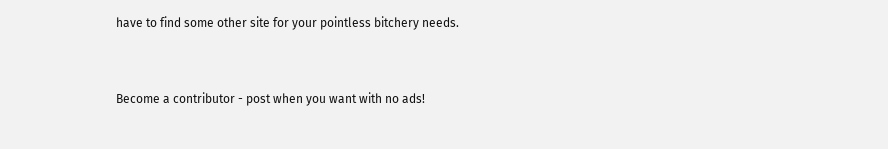have to find some other site for your pointless bitchery needs.


Become a contributor - post when you want with no ads!